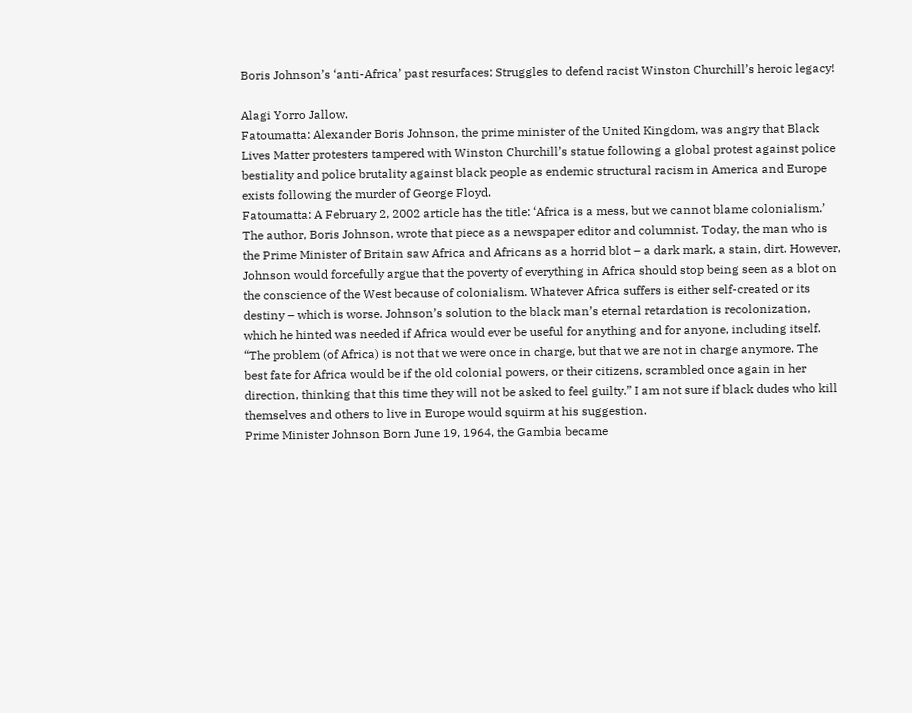Boris Johnson’s ‘anti-Africa’ past resurfaces: Struggles to defend racist Winston Churchill’s heroic legacy!

Alagi Yorro Jallow.
Fatoumatta: Alexander Boris Johnson, the prime minister of the United Kingdom, was angry that Black Lives Matter protesters tampered with Winston Churchill’s statue following a global protest against police bestiality and police brutality against black people as endemic structural racism in America and Europe exists following the murder of George Floyd.
Fatoumatta: A February 2, 2002 article has the title: ‘Africa is a mess, but we cannot blame colonialism.’ The author, Boris Johnson, wrote that piece as a newspaper editor and columnist. Today, the man who is the Prime Minister of Britain saw Africa and Africans as a horrid blot – a dark mark, a stain, dirt. However, Johnson would forcefully argue that the poverty of everything in Africa should stop being seen as a blot on the conscience of the West because of colonialism. Whatever Africa suffers is either self-created or its destiny – which is worse. Johnson’s solution to the black man’s eternal retardation is recolonization, which he hinted was needed if Africa would ever be useful for anything and for anyone, including itself. “The problem (of Africa) is not that we were once in charge, but that we are not in charge anymore. The best fate for Africa would be if the old colonial powers, or their citizens, scrambled once again in her direction, thinking that this time they will not be asked to feel guilty.” I am not sure if black dudes who kill themselves and others to live in Europe would squirm at his suggestion.
Prime Minister Johnson Born June 19, 1964, the Gambia became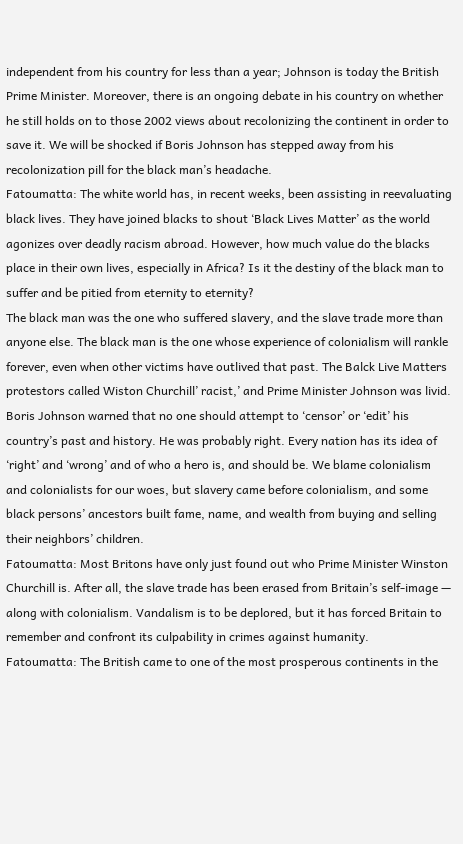independent from his country for less than a year; Johnson is today the British Prime Minister. Moreover, there is an ongoing debate in his country on whether he still holds on to those 2002 views about recolonizing the continent in order to save it. We will be shocked if Boris Johnson has stepped away from his recolonization pill for the black man’s headache.
Fatoumatta: The white world has, in recent weeks, been assisting in reevaluating black lives. They have joined blacks to shout ‘Black Lives Matter’ as the world agonizes over deadly racism abroad. However, how much value do the blacks place in their own lives, especially in Africa? Is it the destiny of the black man to suffer and be pitied from eternity to eternity?
The black man was the one who suffered slavery, and the slave trade more than anyone else. The black man is the one whose experience of colonialism will rankle forever, even when other victims have outlived that past. The Balck Live Matters protestors called Wiston Churchill’ racist,’ and Prime Minister Johnson was livid. Boris Johnson warned that no one should attempt to ‘censor’ or ‘edit’ his country’s past and history. He was probably right. Every nation has its idea of ‘right’ and ‘wrong’ and of who a hero is, and should be. We blame colonialism and colonialists for our woes, but slavery came before colonialism, and some black persons’ ancestors built fame, name, and wealth from buying and selling their neighbors’ children.
Fatoumatta: Most Britons have only just found out who Prime Minister Winston Churchill is. After all, the slave trade has been erased from Britain’s self-image — along with colonialism. Vandalism is to be deplored, but it has forced Britain to remember and confront its culpability in crimes against humanity.
Fatoumatta: The British came to one of the most prosperous continents in the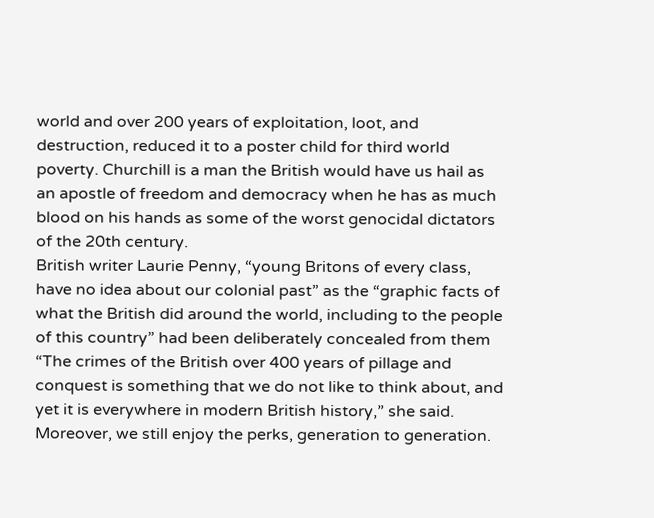world and over 200 years of exploitation, loot, and destruction, reduced it to a poster child for third world poverty. Churchill is a man the British would have us hail as an apostle of freedom and democracy when he has as much blood on his hands as some of the worst genocidal dictators of the 20th century.
British writer Laurie Penny, “young Britons of every class, have no idea about our colonial past” as the “graphic facts of what the British did around the world, including to the people of this country” had been deliberately concealed from them “The crimes of the British over 400 years of pillage and conquest is something that we do not like to think about, and yet it is everywhere in modern British history,” she said.
Moreover, we still enjoy the perks, generation to generation.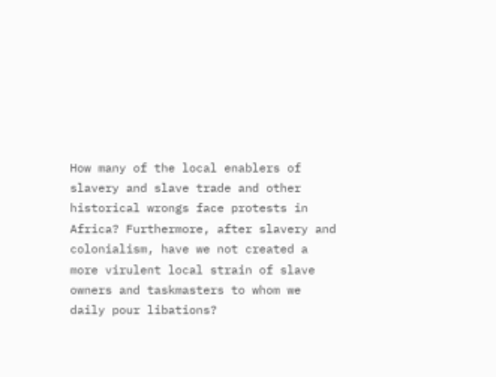How many of the local enablers of slavery and slave trade and other historical wrongs face protests in Africa? Furthermore, after slavery and colonialism, have we not created a more virulent local strain of slave owners and taskmasters to whom we daily pour libations?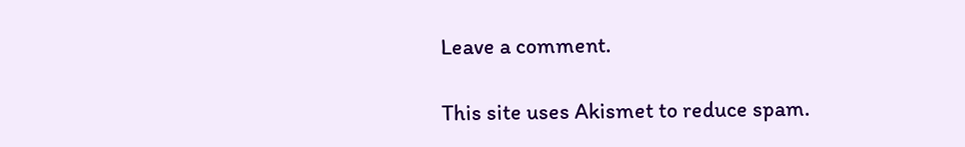Leave a comment.

This site uses Akismet to reduce spam.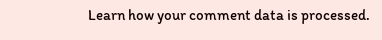Learn how your comment data is processed.